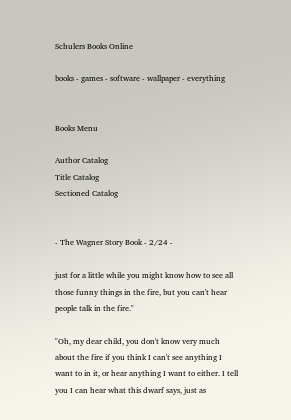Schulers Books Online

books - games - software - wallpaper - everything


Books Menu

Author Catalog
Title Catalog
Sectioned Catalog


- The Wagner Story Book - 2/24 -

just for a little while you might know how to see all those funny things in the fire, but you can't hear people talk in the fire."

"Oh, my dear child, you don't know very much about the fire if you think I can't see anything I want to in it, or hear anything I want to either. I tell you I can hear what this dwarf says, just as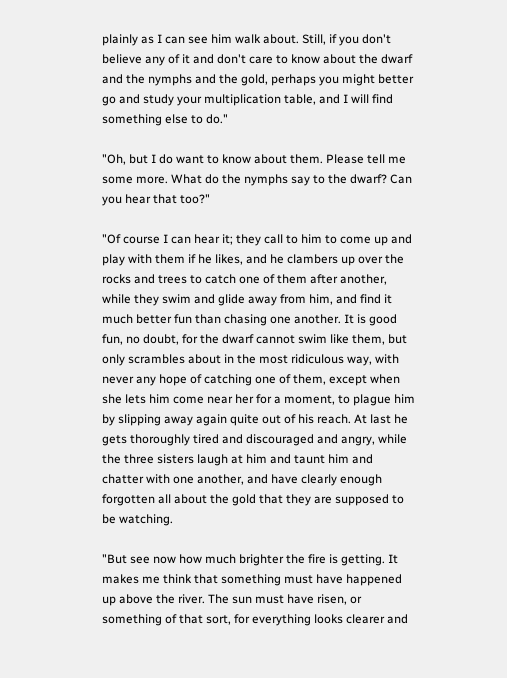plainly as I can see him walk about. Still, if you don't believe any of it and don't care to know about the dwarf and the nymphs and the gold, perhaps you might better go and study your multiplication table, and I will find something else to do."

"Oh, but I do want to know about them. Please tell me some more. What do the nymphs say to the dwarf? Can you hear that too?"

"Of course I can hear it; they call to him to come up and play with them if he likes, and he clambers up over the rocks and trees to catch one of them after another, while they swim and glide away from him, and find it much better fun than chasing one another. It is good fun, no doubt, for the dwarf cannot swim like them, but only scrambles about in the most ridiculous way, with never any hope of catching one of them, except when she lets him come near her for a moment, to plague him by slipping away again quite out of his reach. At last he gets thoroughly tired and discouraged and angry, while the three sisters laugh at him and taunt him and chatter with one another, and have clearly enough forgotten all about the gold that they are supposed to be watching.

"But see now how much brighter the fire is getting. It makes me think that something must have happened up above the river. The sun must have risen, or something of that sort, for everything looks clearer and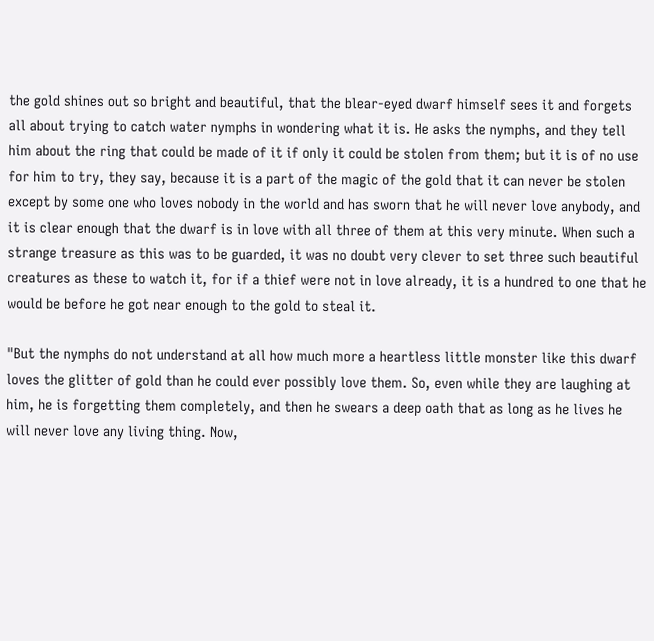the gold shines out so bright and beautiful, that the blear-eyed dwarf himself sees it and forgets all about trying to catch water nymphs in wondering what it is. He asks the nymphs, and they tell him about the ring that could be made of it if only it could be stolen from them; but it is of no use for him to try, they say, because it is a part of the magic of the gold that it can never be stolen except by some one who loves nobody in the world and has sworn that he will never love anybody, and it is clear enough that the dwarf is in love with all three of them at this very minute. When such a strange treasure as this was to be guarded, it was no doubt very clever to set three such beautiful creatures as these to watch it, for if a thief were not in love already, it is a hundred to one that he would be before he got near enough to the gold to steal it.

"But the nymphs do not understand at all how much more a heartless little monster like this dwarf loves the glitter of gold than he could ever possibly love them. So, even while they are laughing at him, he is forgetting them completely, and then he swears a deep oath that as long as he lives he will never love any living thing. Now,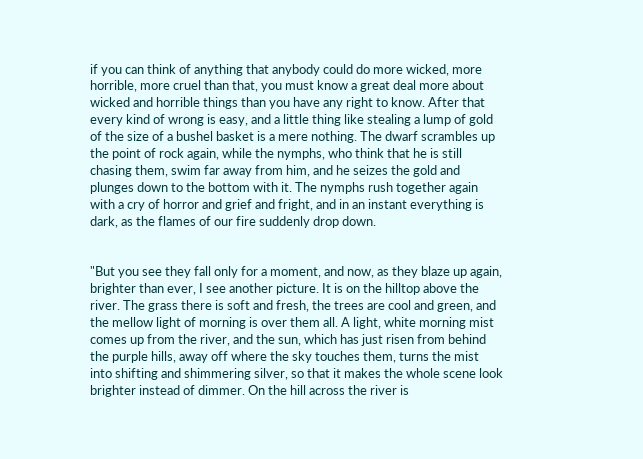if you can think of anything that anybody could do more wicked, more horrible, more cruel than that, you must know a great deal more about wicked and horrible things than you have any right to know. After that every kind of wrong is easy, and a little thing like stealing a lump of gold of the size of a bushel basket is a mere nothing. The dwarf scrambles up the point of rock again, while the nymphs, who think that he is still chasing them, swim far away from him, and he seizes the gold and plunges down to the bottom with it. The nymphs rush together again with a cry of horror and grief and fright, and in an instant everything is dark, as the flames of our fire suddenly drop down.


"But you see they fall only for a moment, and now, as they blaze up again, brighter than ever, I see another picture. It is on the hilltop above the river. The grass there is soft and fresh, the trees are cool and green, and the mellow light of morning is over them all. A light, white morning mist comes up from the river, and the sun, which has just risen from behind the purple hills, away off where the sky touches them, turns the mist into shifting and shimmering silver, so that it makes the whole scene look brighter instead of dimmer. On the hill across the river is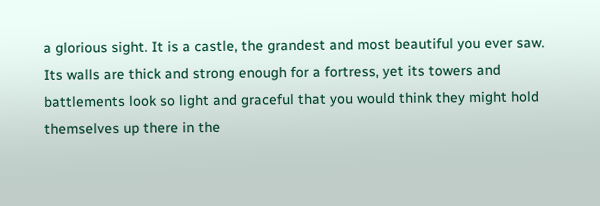a glorious sight. It is a castle, the grandest and most beautiful you ever saw. Its walls are thick and strong enough for a fortress, yet its towers and battlements look so light and graceful that you would think they might hold themselves up there in the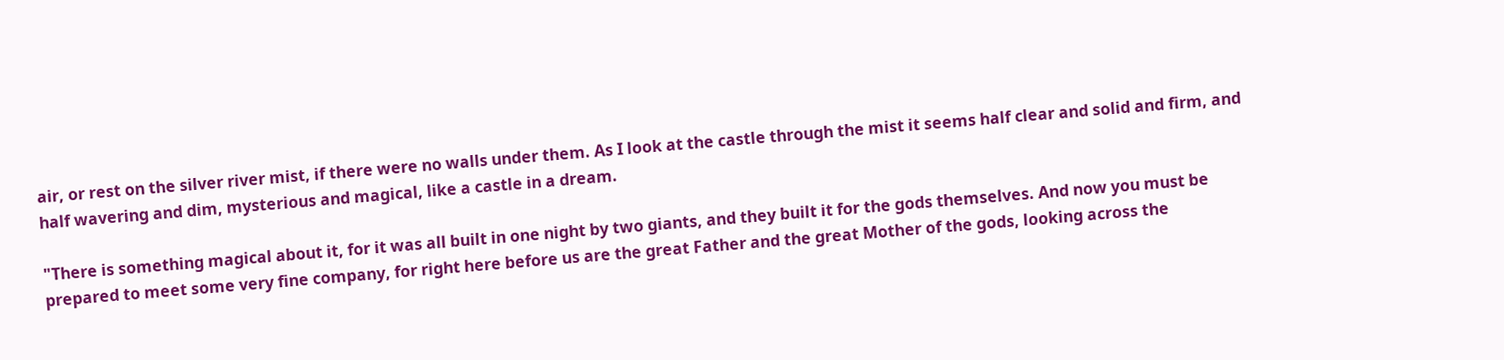air, or rest on the silver river mist, if there were no walls under them. As I look at the castle through the mist it seems half clear and solid and firm, and half wavering and dim, mysterious and magical, like a castle in a dream.

"There is something magical about it, for it was all built in one night by two giants, and they built it for the gods themselves. And now you must be prepared to meet some very fine company, for right here before us are the great Father and the great Mother of the gods, looking across the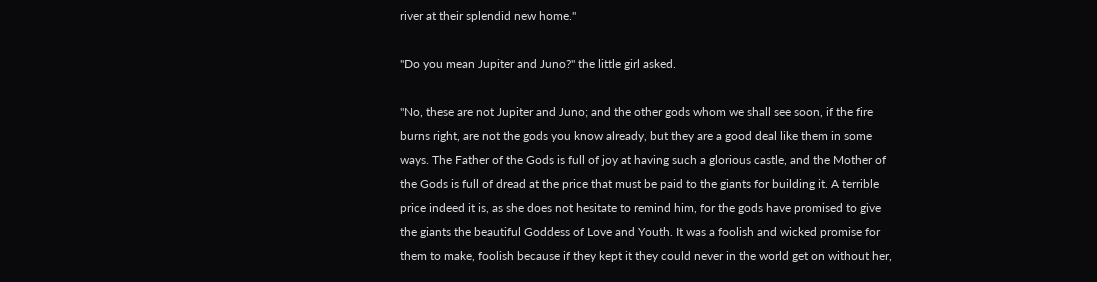river at their splendid new home."

"Do you mean Jupiter and Juno?" the little girl asked.

"No, these are not Jupiter and Juno; and the other gods whom we shall see soon, if the fire burns right, are not the gods you know already, but they are a good deal like them in some ways. The Father of the Gods is full of joy at having such a glorious castle, and the Mother of the Gods is full of dread at the price that must be paid to the giants for building it. A terrible price indeed it is, as she does not hesitate to remind him, for the gods have promised to give the giants the beautiful Goddess of Love and Youth. It was a foolish and wicked promise for them to make, foolish because if they kept it they could never in the world get on without her,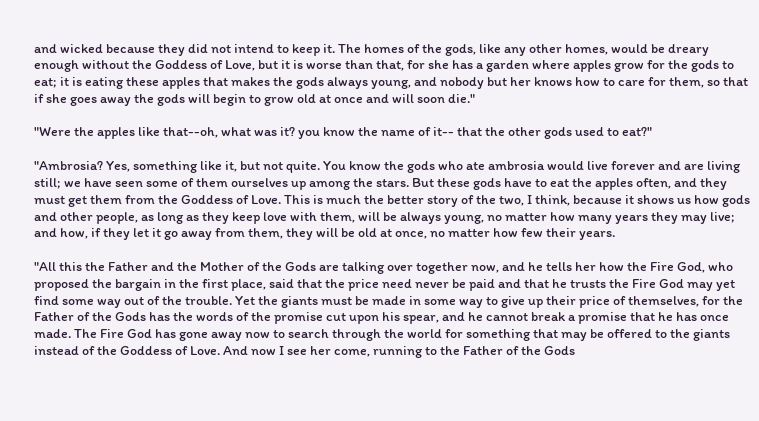and wicked because they did not intend to keep it. The homes of the gods, like any other homes, would be dreary enough without the Goddess of Love, but it is worse than that, for she has a garden where apples grow for the gods to eat; it is eating these apples that makes the gods always young, and nobody but her knows how to care for them, so that if she goes away the gods will begin to grow old at once and will soon die."

"Were the apples like that--oh, what was it? you know the name of it-- that the other gods used to eat?"

"Ambrosia? Yes, something like it, but not quite. You know the gods who ate ambrosia would live forever and are living still; we have seen some of them ourselves up among the stars. But these gods have to eat the apples often, and they must get them from the Goddess of Love. This is much the better story of the two, I think, because it shows us how gods and other people, as long as they keep love with them, will be always young, no matter how many years they may live; and how, if they let it go away from them, they will be old at once, no matter how few their years.

"All this the Father and the Mother of the Gods are talking over together now, and he tells her how the Fire God, who proposed the bargain in the first place, said that the price need never be paid and that he trusts the Fire God may yet find some way out of the trouble. Yet the giants must be made in some way to give up their price of themselves, for the Father of the Gods has the words of the promise cut upon his spear, and he cannot break a promise that he has once made. The Fire God has gone away now to search through the world for something that may be offered to the giants instead of the Goddess of Love. And now I see her come, running to the Father of the Gods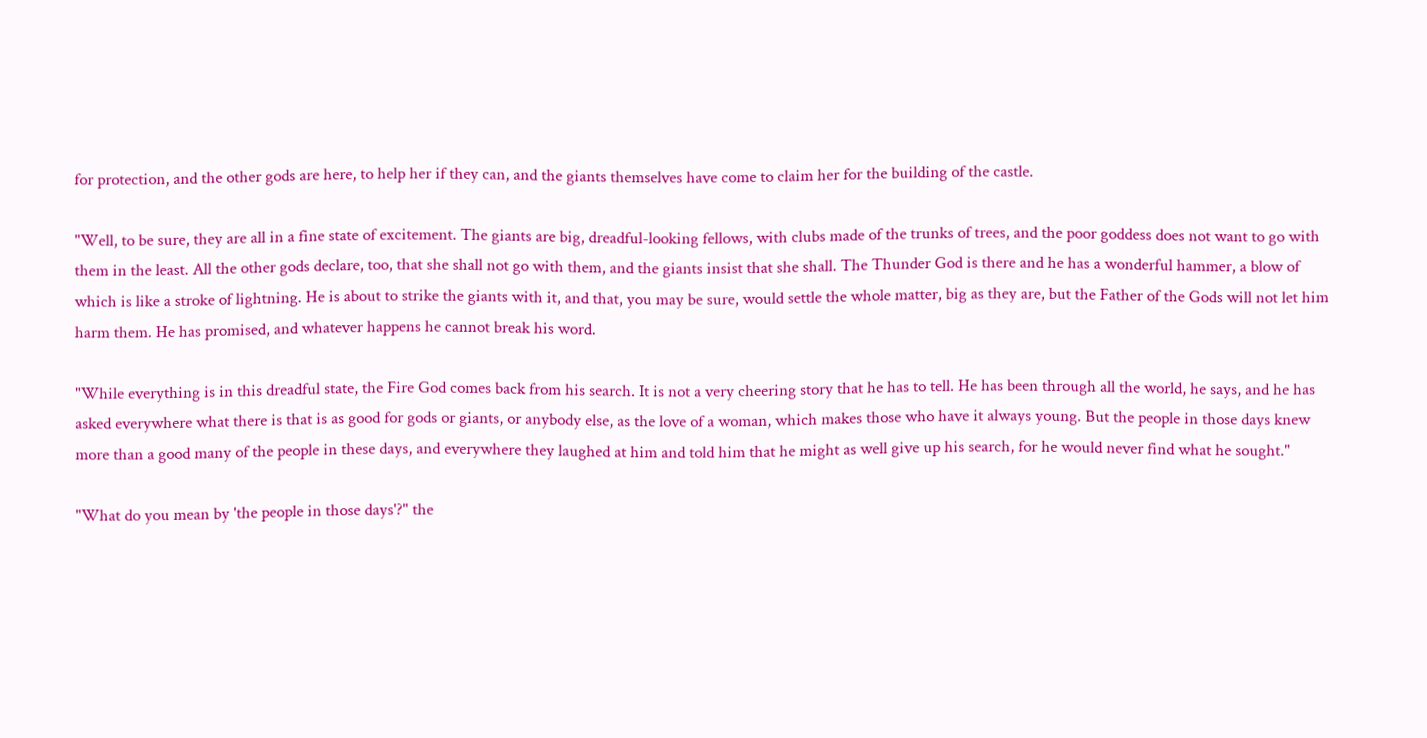for protection, and the other gods are here, to help her if they can, and the giants themselves have come to claim her for the building of the castle.

"Well, to be sure, they are all in a fine state of excitement. The giants are big, dreadful-looking fellows, with clubs made of the trunks of trees, and the poor goddess does not want to go with them in the least. All the other gods declare, too, that she shall not go with them, and the giants insist that she shall. The Thunder God is there and he has a wonderful hammer, a blow of which is like a stroke of lightning. He is about to strike the giants with it, and that, you may be sure, would settle the whole matter, big as they are, but the Father of the Gods will not let him harm them. He has promised, and whatever happens he cannot break his word.

"While everything is in this dreadful state, the Fire God comes back from his search. It is not a very cheering story that he has to tell. He has been through all the world, he says, and he has asked everywhere what there is that is as good for gods or giants, or anybody else, as the love of a woman, which makes those who have it always young. But the people in those days knew more than a good many of the people in these days, and everywhere they laughed at him and told him that he might as well give up his search, for he would never find what he sought."

"What do you mean by 'the people in those days'?" the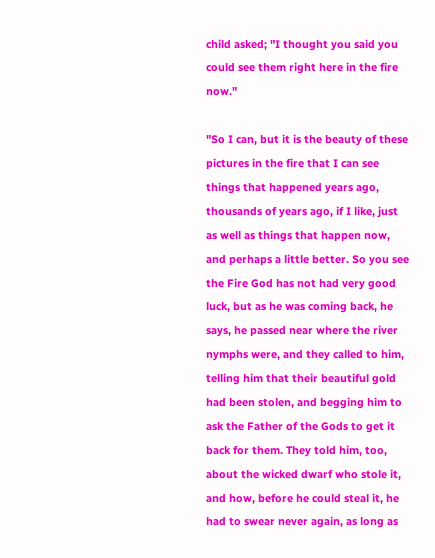child asked; "I thought you said you could see them right here in the fire now."

"So I can, but it is the beauty of these pictures in the fire that I can see things that happened years ago, thousands of years ago, if I like, just as well as things that happen now, and perhaps a little better. So you see the Fire God has not had very good luck, but as he was coming back, he says, he passed near where the river nymphs were, and they called to him, telling him that their beautiful gold had been stolen, and begging him to ask the Father of the Gods to get it back for them. They told him, too, about the wicked dwarf who stole it, and how, before he could steal it, he had to swear never again, as long as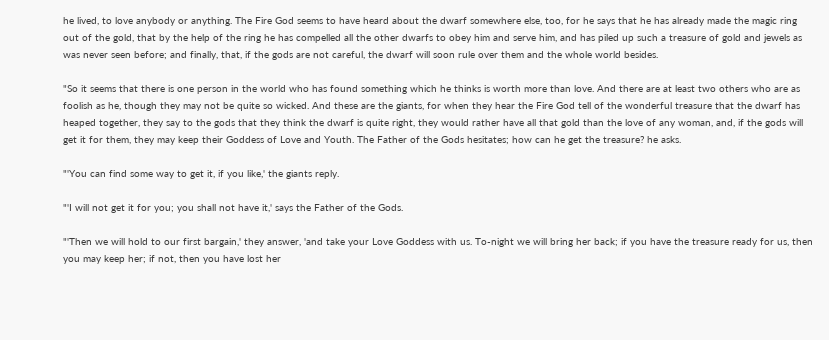he lived, to love anybody or anything. The Fire God seems to have heard about the dwarf somewhere else, too, for he says that he has already made the magic ring out of the gold, that by the help of the ring he has compelled all the other dwarfs to obey him and serve him, and has piled up such a treasure of gold and jewels as was never seen before; and finally, that, if the gods are not careful, the dwarf will soon rule over them and the whole world besides.

"So it seems that there is one person in the world who has found something which he thinks is worth more than love. And there are at least two others who are as foolish as he, though they may not be quite so wicked. And these are the giants, for when they hear the Fire God tell of the wonderful treasure that the dwarf has heaped together, they say to the gods that they think the dwarf is quite right, they would rather have all that gold than the love of any woman, and, if the gods will get it for them, they may keep their Goddess of Love and Youth. The Father of the Gods hesitates; how can he get the treasure? he asks.

"'You can find some way to get it, if you like,' the giants reply.

"'I will not get it for you; you shall not have it,' says the Father of the Gods.

"'Then we will hold to our first bargain,' they answer, 'and take your Love Goddess with us. To-night we will bring her back; if you have the treasure ready for us, then you may keep her; if not, then you have lost her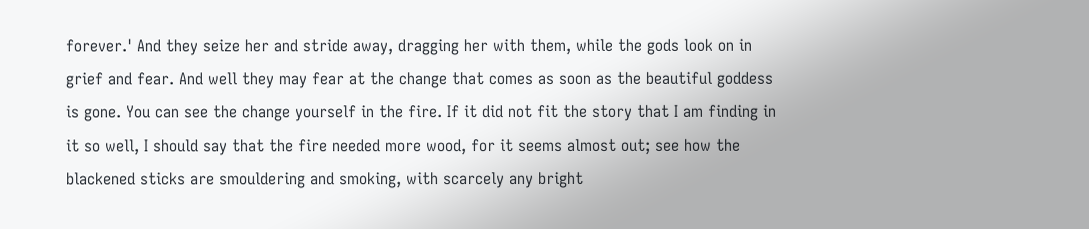forever.' And they seize her and stride away, dragging her with them, while the gods look on in grief and fear. And well they may fear at the change that comes as soon as the beautiful goddess is gone. You can see the change yourself in the fire. If it did not fit the story that I am finding in it so well, I should say that the fire needed more wood, for it seems almost out; see how the blackened sticks are smouldering and smoking, with scarcely any bright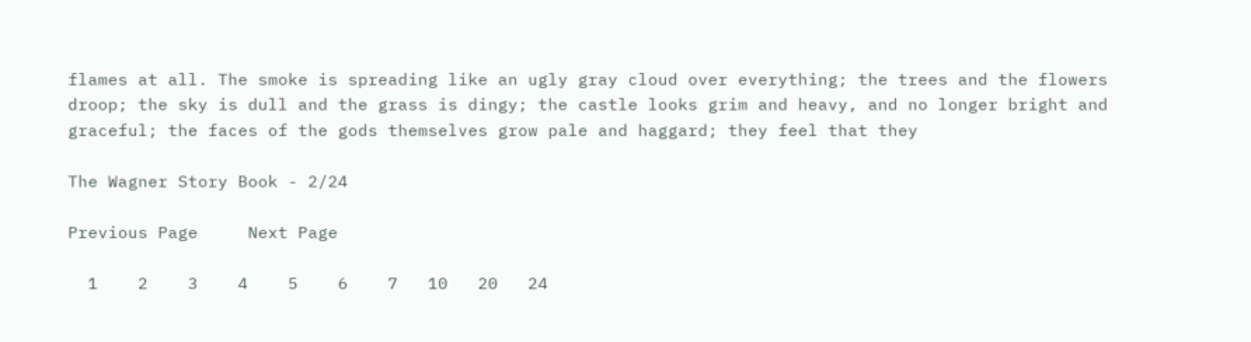flames at all. The smoke is spreading like an ugly gray cloud over everything; the trees and the flowers droop; the sky is dull and the grass is dingy; the castle looks grim and heavy, and no longer bright and graceful; the faces of the gods themselves grow pale and haggard; they feel that they

The Wagner Story Book - 2/24

Previous Page     Next Page

  1    2    3    4    5    6    7   10   20   24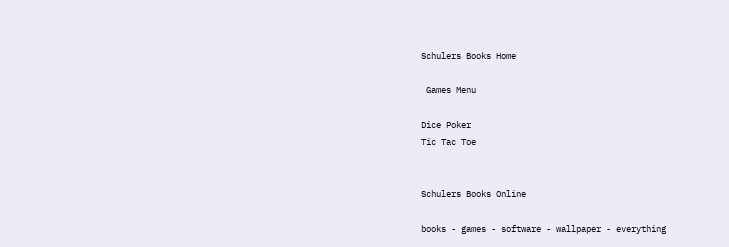Schulers Books Home

 Games Menu

Dice Poker
Tic Tac Toe


Schulers Books Online

books - games - software - wallpaper - everything